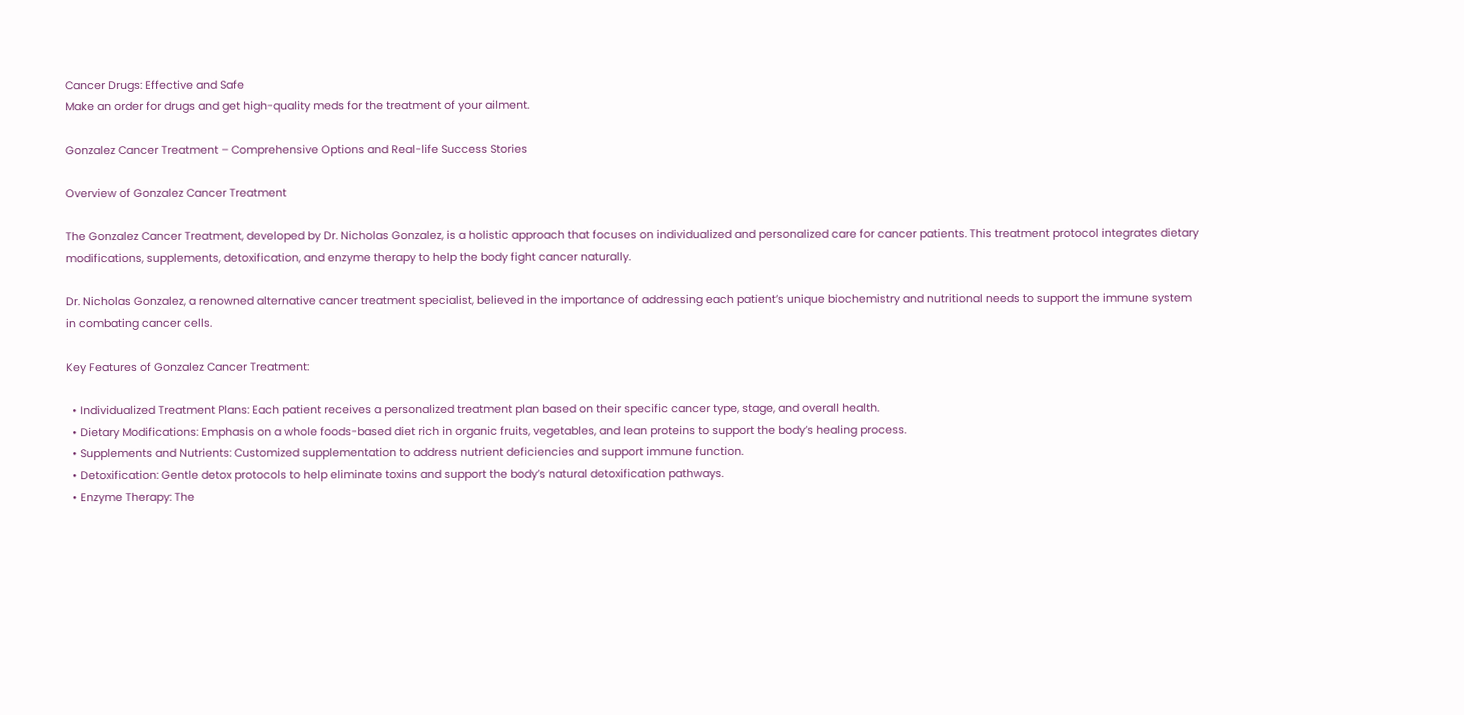Cancer Drugs: Effective and Safe
Make an order for drugs and get high-quality meds for the treatment of your ailment.

Gonzalez Cancer Treatment – Comprehensive Options and Real-life Success Stories

Overview of Gonzalez Cancer Treatment

The Gonzalez Cancer Treatment, developed by Dr. Nicholas Gonzalez, is a holistic approach that focuses on individualized and personalized care for cancer patients. This treatment protocol integrates dietary modifications, supplements, detoxification, and enzyme therapy to help the body fight cancer naturally.

Dr. Nicholas Gonzalez, a renowned alternative cancer treatment specialist, believed in the importance of addressing each patient’s unique biochemistry and nutritional needs to support the immune system in combating cancer cells.

Key Features of Gonzalez Cancer Treatment:

  • Individualized Treatment Plans: Each patient receives a personalized treatment plan based on their specific cancer type, stage, and overall health.
  • Dietary Modifications: Emphasis on a whole foods-based diet rich in organic fruits, vegetables, and lean proteins to support the body’s healing process.
  • Supplements and Nutrients: Customized supplementation to address nutrient deficiencies and support immune function.
  • Detoxification: Gentle detox protocols to help eliminate toxins and support the body’s natural detoxification pathways.
  • Enzyme Therapy: The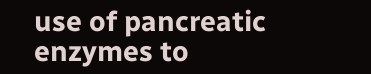use of pancreatic enzymes to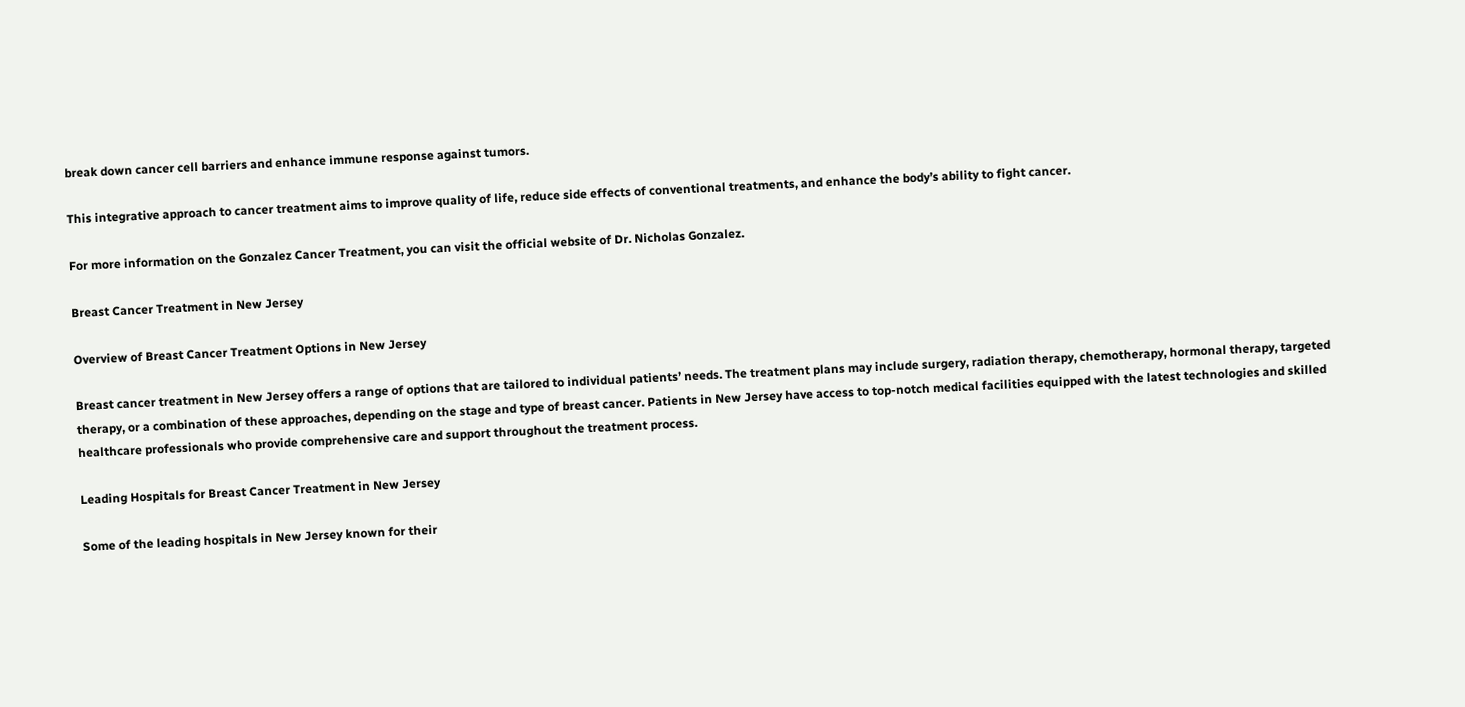break down cancer cell barriers and enhance immune response against tumors.

This integrative approach to cancer treatment aims to improve quality of life, reduce side effects of conventional treatments, and enhance the body’s ability to fight cancer.

For more information on the Gonzalez Cancer Treatment, you can visit the official website of Dr. Nicholas Gonzalez.

Breast Cancer Treatment in New Jersey

Overview of Breast Cancer Treatment Options in New Jersey

Breast cancer treatment in New Jersey offers a range of options that are tailored to individual patients’ needs. The treatment plans may include surgery, radiation therapy, chemotherapy, hormonal therapy, targeted therapy, or a combination of these approaches, depending on the stage and type of breast cancer. Patients in New Jersey have access to top-notch medical facilities equipped with the latest technologies and skilled healthcare professionals who provide comprehensive care and support throughout the treatment process.

Leading Hospitals for Breast Cancer Treatment in New Jersey

Some of the leading hospitals in New Jersey known for their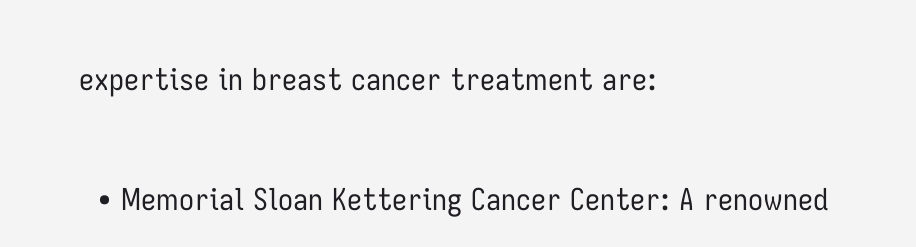expertise in breast cancer treatment are:

  • Memorial Sloan Kettering Cancer Center: A renowned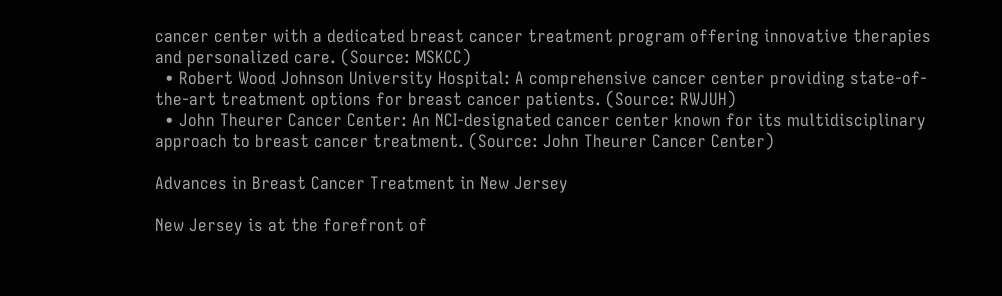cancer center with a dedicated breast cancer treatment program offering innovative therapies and personalized care. (Source: MSKCC)
  • Robert Wood Johnson University Hospital: A comprehensive cancer center providing state-of-the-art treatment options for breast cancer patients. (Source: RWJUH)
  • John Theurer Cancer Center: An NCI-designated cancer center known for its multidisciplinary approach to breast cancer treatment. (Source: John Theurer Cancer Center)

Advances in Breast Cancer Treatment in New Jersey

New Jersey is at the forefront of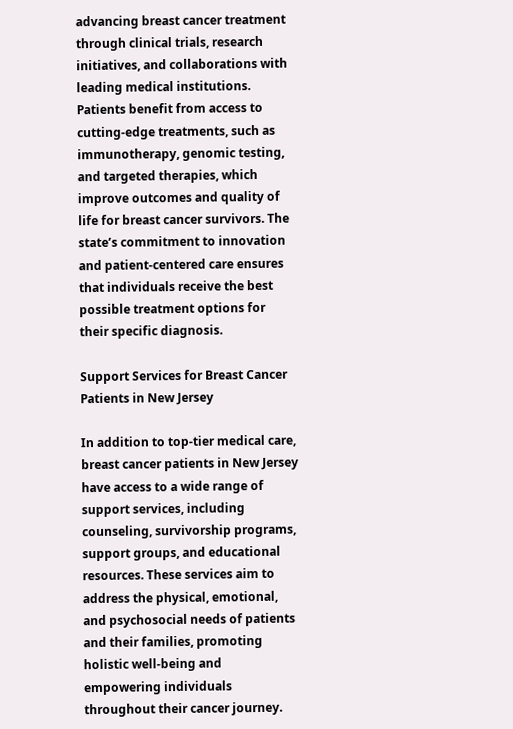advancing breast cancer treatment through clinical trials, research initiatives, and collaborations with leading medical institutions. Patients benefit from access to cutting-edge treatments, such as immunotherapy, genomic testing, and targeted therapies, which improve outcomes and quality of life for breast cancer survivors. The state’s commitment to innovation and patient-centered care ensures that individuals receive the best possible treatment options for their specific diagnosis.

Support Services for Breast Cancer Patients in New Jersey

In addition to top-tier medical care, breast cancer patients in New Jersey have access to a wide range of support services, including counseling, survivorship programs, support groups, and educational resources. These services aim to address the physical, emotional, and psychosocial needs of patients and their families, promoting holistic well-being and empowering individuals throughout their cancer journey.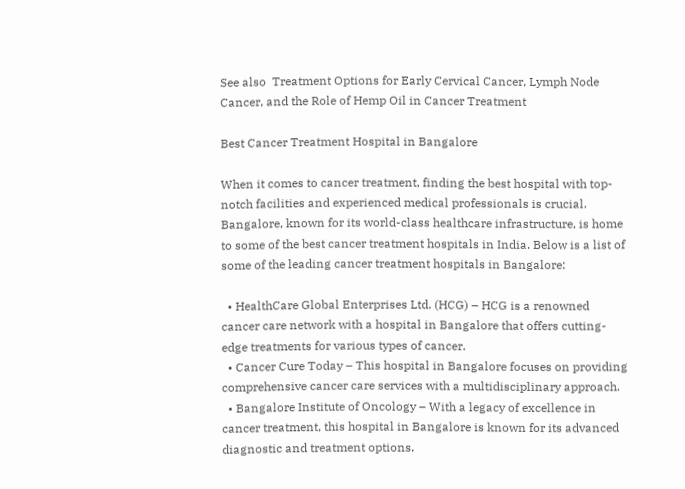See also  Treatment Options for Early Cervical Cancer, Lymph Node Cancer, and the Role of Hemp Oil in Cancer Treatment

Best Cancer Treatment Hospital in Bangalore

When it comes to cancer treatment, finding the best hospital with top-notch facilities and experienced medical professionals is crucial. Bangalore, known for its world-class healthcare infrastructure, is home to some of the best cancer treatment hospitals in India. Below is a list of some of the leading cancer treatment hospitals in Bangalore:

  • HealthCare Global Enterprises Ltd. (HCG) – HCG is a renowned cancer care network with a hospital in Bangalore that offers cutting-edge treatments for various types of cancer.
  • Cancer Cure Today – This hospital in Bangalore focuses on providing comprehensive cancer care services with a multidisciplinary approach.
  • Bangalore Institute of Oncology – With a legacy of excellence in cancer treatment, this hospital in Bangalore is known for its advanced diagnostic and treatment options.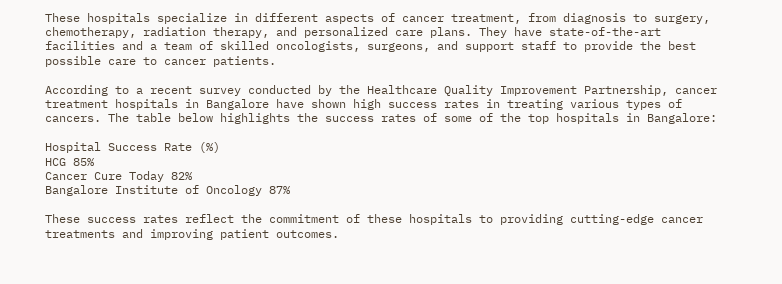These hospitals specialize in different aspects of cancer treatment, from diagnosis to surgery, chemotherapy, radiation therapy, and personalized care plans. They have state-of-the-art facilities and a team of skilled oncologists, surgeons, and support staff to provide the best possible care to cancer patients.

According to a recent survey conducted by the Healthcare Quality Improvement Partnership, cancer treatment hospitals in Bangalore have shown high success rates in treating various types of cancers. The table below highlights the success rates of some of the top hospitals in Bangalore:

Hospital Success Rate (%)
HCG 85%
Cancer Cure Today 82%
Bangalore Institute of Oncology 87%

These success rates reflect the commitment of these hospitals to providing cutting-edge cancer treatments and improving patient outcomes.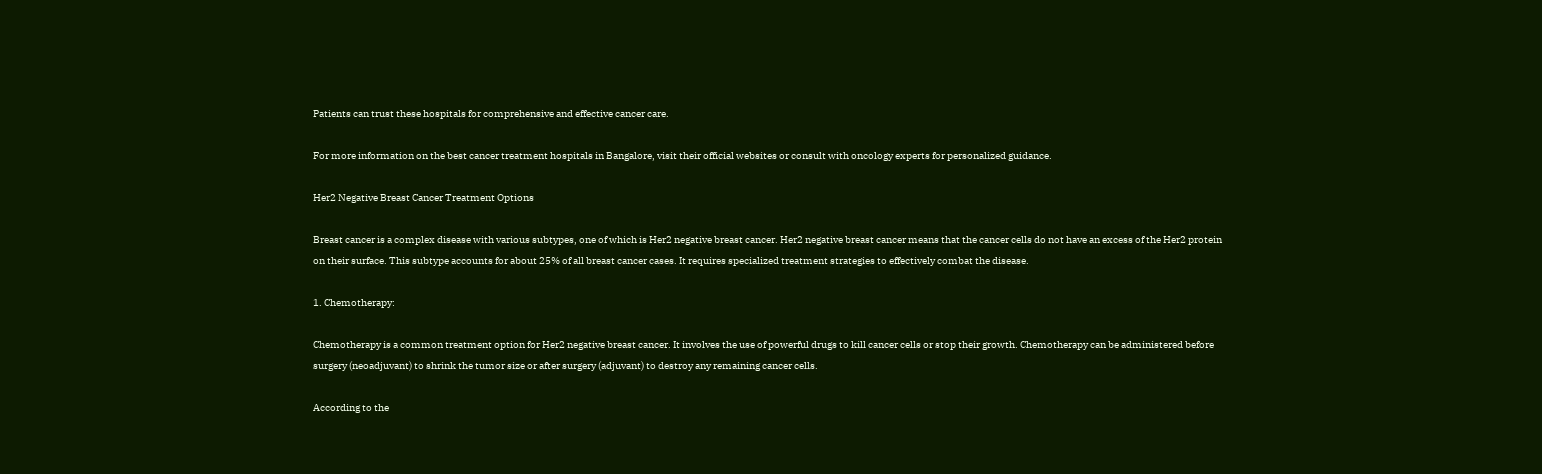Patients can trust these hospitals for comprehensive and effective cancer care.

For more information on the best cancer treatment hospitals in Bangalore, visit their official websites or consult with oncology experts for personalized guidance.

Her2 Negative Breast Cancer Treatment Options

Breast cancer is a complex disease with various subtypes, one of which is Her2 negative breast cancer. Her2 negative breast cancer means that the cancer cells do not have an excess of the Her2 protein on their surface. This subtype accounts for about 25% of all breast cancer cases. It requires specialized treatment strategies to effectively combat the disease.

1. Chemotherapy:

Chemotherapy is a common treatment option for Her2 negative breast cancer. It involves the use of powerful drugs to kill cancer cells or stop their growth. Chemotherapy can be administered before surgery (neoadjuvant) to shrink the tumor size or after surgery (adjuvant) to destroy any remaining cancer cells.

According to the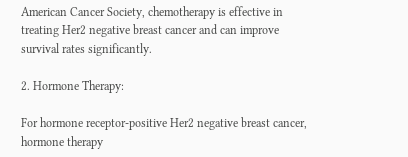American Cancer Society, chemotherapy is effective in treating Her2 negative breast cancer and can improve survival rates significantly.

2. Hormone Therapy:

For hormone receptor-positive Her2 negative breast cancer, hormone therapy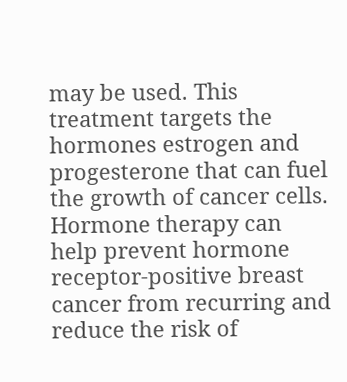may be used. This treatment targets the hormones estrogen and progesterone that can fuel the growth of cancer cells. Hormone therapy can help prevent hormone receptor-positive breast cancer from recurring and reduce the risk of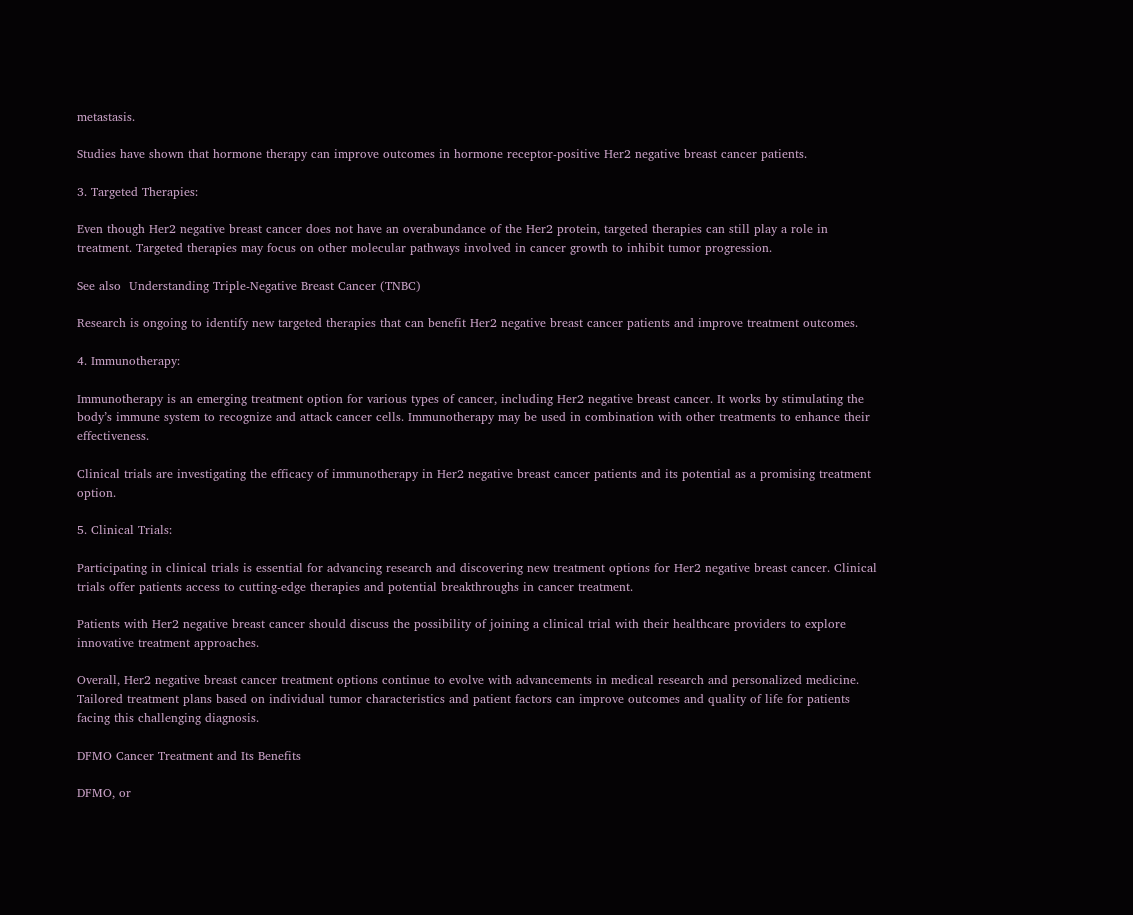metastasis.

Studies have shown that hormone therapy can improve outcomes in hormone receptor-positive Her2 negative breast cancer patients.

3. Targeted Therapies:

Even though Her2 negative breast cancer does not have an overabundance of the Her2 protein, targeted therapies can still play a role in treatment. Targeted therapies may focus on other molecular pathways involved in cancer growth to inhibit tumor progression.

See also  Understanding Triple-Negative Breast Cancer (TNBC)

Research is ongoing to identify new targeted therapies that can benefit Her2 negative breast cancer patients and improve treatment outcomes.

4. Immunotherapy:

Immunotherapy is an emerging treatment option for various types of cancer, including Her2 negative breast cancer. It works by stimulating the body’s immune system to recognize and attack cancer cells. Immunotherapy may be used in combination with other treatments to enhance their effectiveness.

Clinical trials are investigating the efficacy of immunotherapy in Her2 negative breast cancer patients and its potential as a promising treatment option.

5. Clinical Trials:

Participating in clinical trials is essential for advancing research and discovering new treatment options for Her2 negative breast cancer. Clinical trials offer patients access to cutting-edge therapies and potential breakthroughs in cancer treatment.

Patients with Her2 negative breast cancer should discuss the possibility of joining a clinical trial with their healthcare providers to explore innovative treatment approaches.

Overall, Her2 negative breast cancer treatment options continue to evolve with advancements in medical research and personalized medicine. Tailored treatment plans based on individual tumor characteristics and patient factors can improve outcomes and quality of life for patients facing this challenging diagnosis.

DFMO Cancer Treatment and Its Benefits

DFMO, or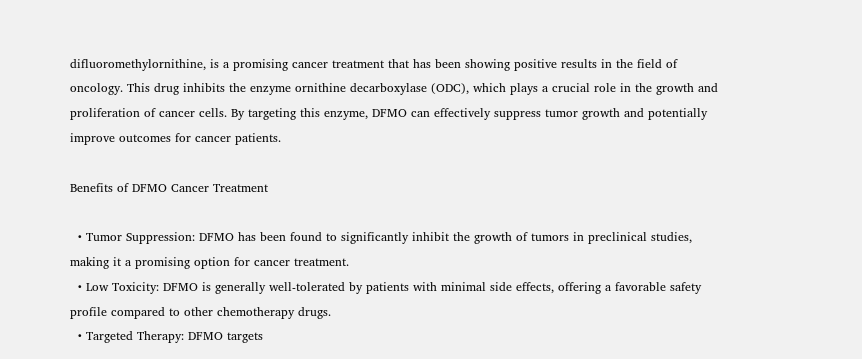difluoromethylornithine, is a promising cancer treatment that has been showing positive results in the field of oncology. This drug inhibits the enzyme ornithine decarboxylase (ODC), which plays a crucial role in the growth and proliferation of cancer cells. By targeting this enzyme, DFMO can effectively suppress tumor growth and potentially improve outcomes for cancer patients.

Benefits of DFMO Cancer Treatment

  • Tumor Suppression: DFMO has been found to significantly inhibit the growth of tumors in preclinical studies, making it a promising option for cancer treatment.
  • Low Toxicity: DFMO is generally well-tolerated by patients with minimal side effects, offering a favorable safety profile compared to other chemotherapy drugs.
  • Targeted Therapy: DFMO targets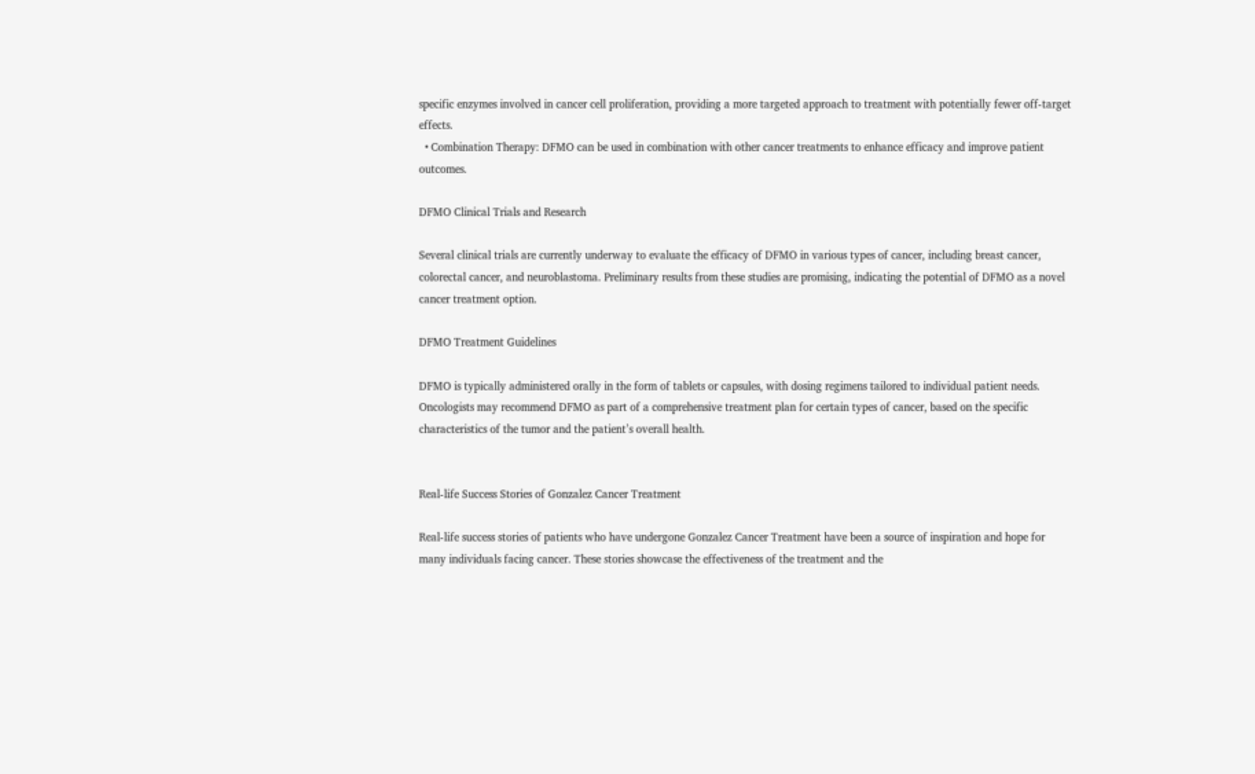specific enzymes involved in cancer cell proliferation, providing a more targeted approach to treatment with potentially fewer off-target effects.
  • Combination Therapy: DFMO can be used in combination with other cancer treatments to enhance efficacy and improve patient outcomes.

DFMO Clinical Trials and Research

Several clinical trials are currently underway to evaluate the efficacy of DFMO in various types of cancer, including breast cancer, colorectal cancer, and neuroblastoma. Preliminary results from these studies are promising, indicating the potential of DFMO as a novel cancer treatment option.

DFMO Treatment Guidelines

DFMO is typically administered orally in the form of tablets or capsules, with dosing regimens tailored to individual patient needs. Oncologists may recommend DFMO as part of a comprehensive treatment plan for certain types of cancer, based on the specific characteristics of the tumor and the patient’s overall health.


Real-life Success Stories of Gonzalez Cancer Treatment

Real-life success stories of patients who have undergone Gonzalez Cancer Treatment have been a source of inspiration and hope for many individuals facing cancer. These stories showcase the effectiveness of the treatment and the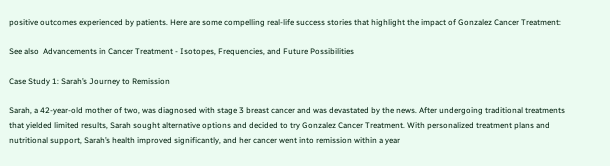positive outcomes experienced by patients. Here are some compelling real-life success stories that highlight the impact of Gonzalez Cancer Treatment:

See also  Advancements in Cancer Treatment - Isotopes, Frequencies, and Future Possibilities

Case Study 1: Sarah’s Journey to Remission

Sarah, a 42-year-old mother of two, was diagnosed with stage 3 breast cancer and was devastated by the news. After undergoing traditional treatments that yielded limited results, Sarah sought alternative options and decided to try Gonzalez Cancer Treatment. With personalized treatment plans and nutritional support, Sarah’s health improved significantly, and her cancer went into remission within a year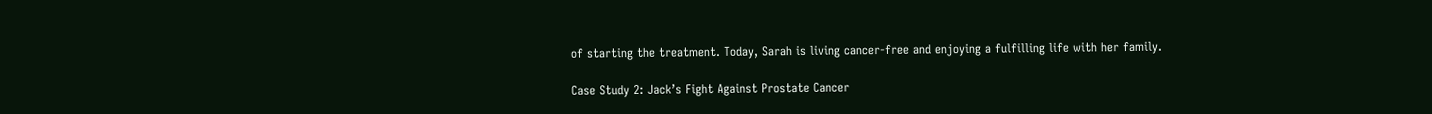of starting the treatment. Today, Sarah is living cancer-free and enjoying a fulfilling life with her family.

Case Study 2: Jack’s Fight Against Prostate Cancer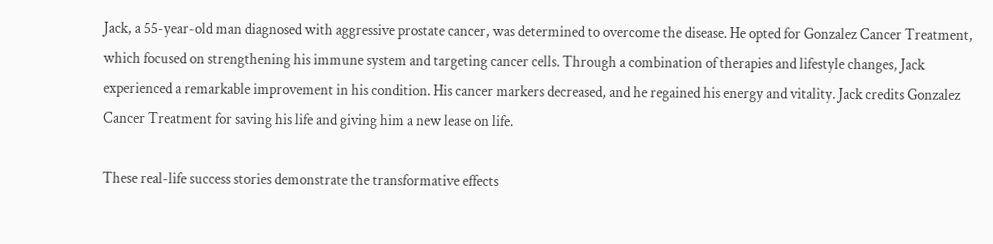Jack, a 55-year-old man diagnosed with aggressive prostate cancer, was determined to overcome the disease. He opted for Gonzalez Cancer Treatment, which focused on strengthening his immune system and targeting cancer cells. Through a combination of therapies and lifestyle changes, Jack experienced a remarkable improvement in his condition. His cancer markers decreased, and he regained his energy and vitality. Jack credits Gonzalez Cancer Treatment for saving his life and giving him a new lease on life.

These real-life success stories demonstrate the transformative effects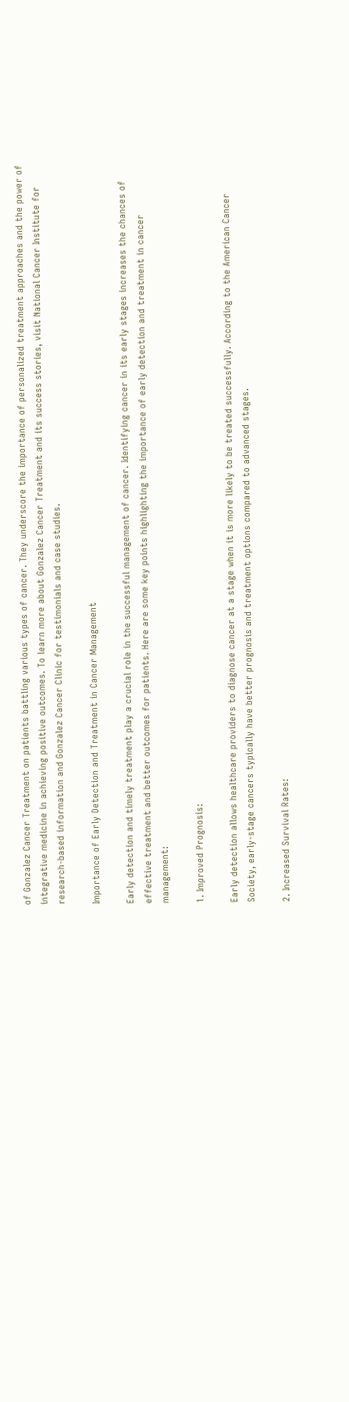of Gonzalez Cancer Treatment on patients battling various types of cancer. They underscore the importance of personalized treatment approaches and the power of integrative medicine in achieving positive outcomes. To learn more about Gonzalez Cancer Treatment and its success stories, visit National Cancer Institute for research-based information and Gonzalez Cancer Clinic for testimonials and case studies.

Importance of Early Detection and Treatment in Cancer Management

Early detection and timely treatment play a crucial role in the successful management of cancer. Identifying cancer in its early stages increases the chances of effective treatment and better outcomes for patients. Here are some key points highlighting the importance of early detection and treatment in cancer management:

1. Improved Prognosis:

Early detection allows healthcare providers to diagnose cancer at a stage when it is more likely to be treated successfully. According to the American Cancer Society, early-stage cancers typically have better prognosis and treatment options compared to advanced stages.

2. Increased Survival Rates: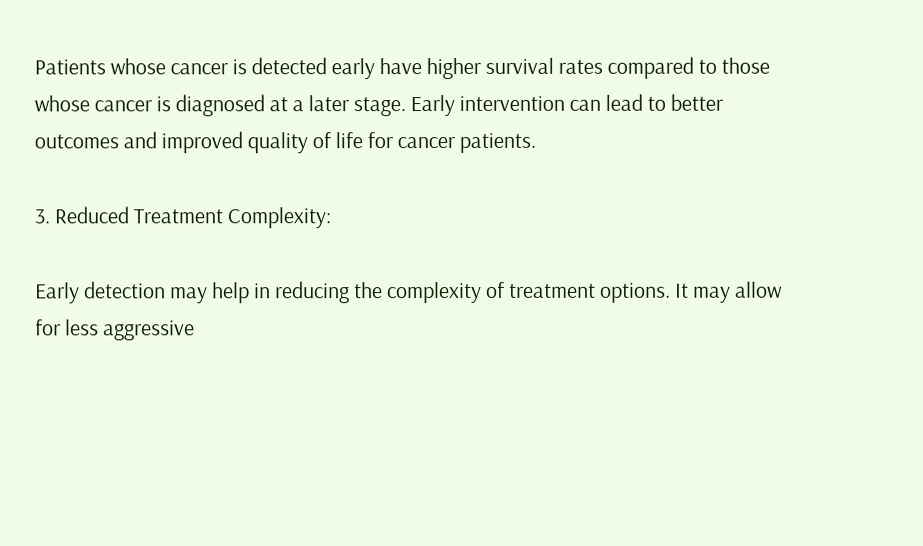Patients whose cancer is detected early have higher survival rates compared to those whose cancer is diagnosed at a later stage. Early intervention can lead to better outcomes and improved quality of life for cancer patients.

3. Reduced Treatment Complexity:

Early detection may help in reducing the complexity of treatment options. It may allow for less aggressive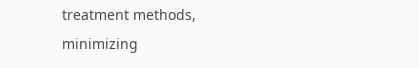treatment methods, minimizing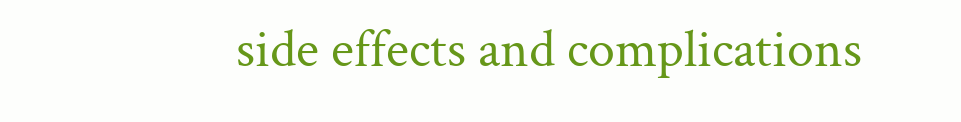side effects and complications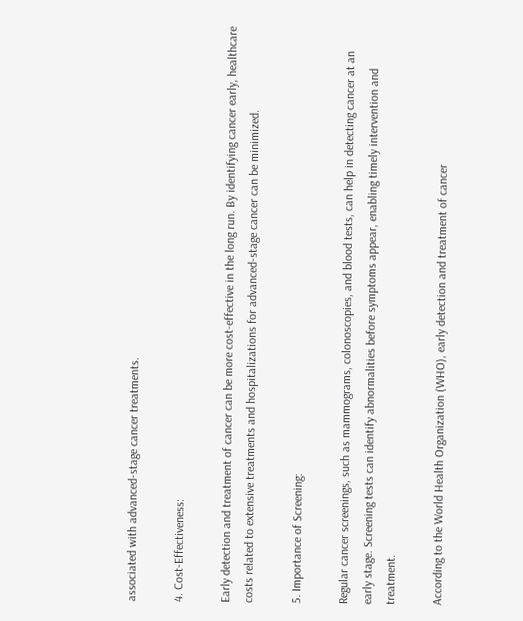associated with advanced-stage cancer treatments.

4. Cost-Effectiveness:

Early detection and treatment of cancer can be more cost-effective in the long run. By identifying cancer early, healthcare costs related to extensive treatments and hospitalizations for advanced-stage cancer can be minimized.

5. Importance of Screening:

Regular cancer screenings, such as mammograms, colonoscopies, and blood tests, can help in detecting cancer at an early stage. Screening tests can identify abnormalities before symptoms appear, enabling timely intervention and treatment.

According to the World Health Organization (WHO), early detection and treatment of cancer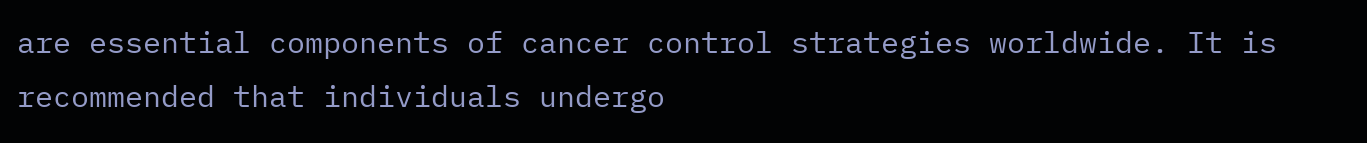are essential components of cancer control strategies worldwide. It is recommended that individuals undergo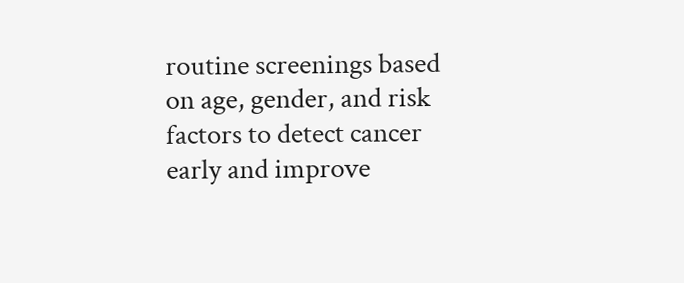routine screenings based on age, gender, and risk factors to detect cancer early and improve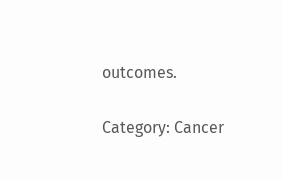outcomes.

Category: Cancer